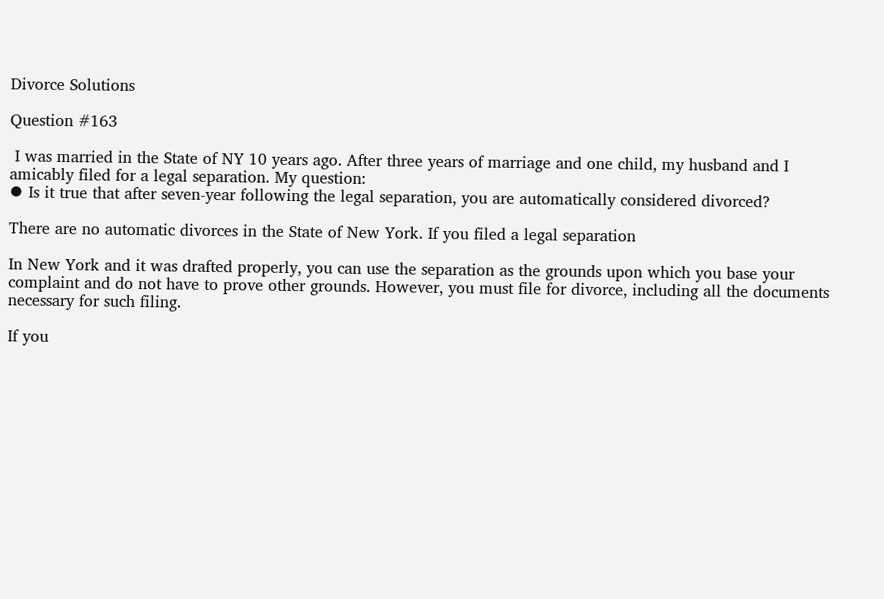Divorce Solutions

Question #163

 I was married in the State of NY 10 years ago. After three years of marriage and one child, my husband and I amicably filed for a legal separation. My question:
⦁ Is it true that after seven-year following the legal separation, you are automatically considered divorced?

There are no automatic divorces in the State of New York. If you filed a legal separation

In New York and it was drafted properly, you can use the separation as the grounds upon which you base your complaint and do not have to prove other grounds. However, you must file for divorce, including all the documents necessary for such filing.

If you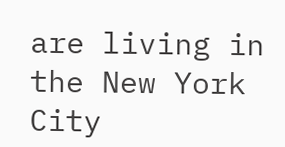are living in the New York City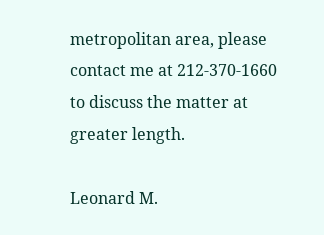metropolitan area, please contact me at 212-370-1660 to discuss the matter at greater length.

Leonard M.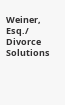Weiner, Esq./ Divorce Solutions